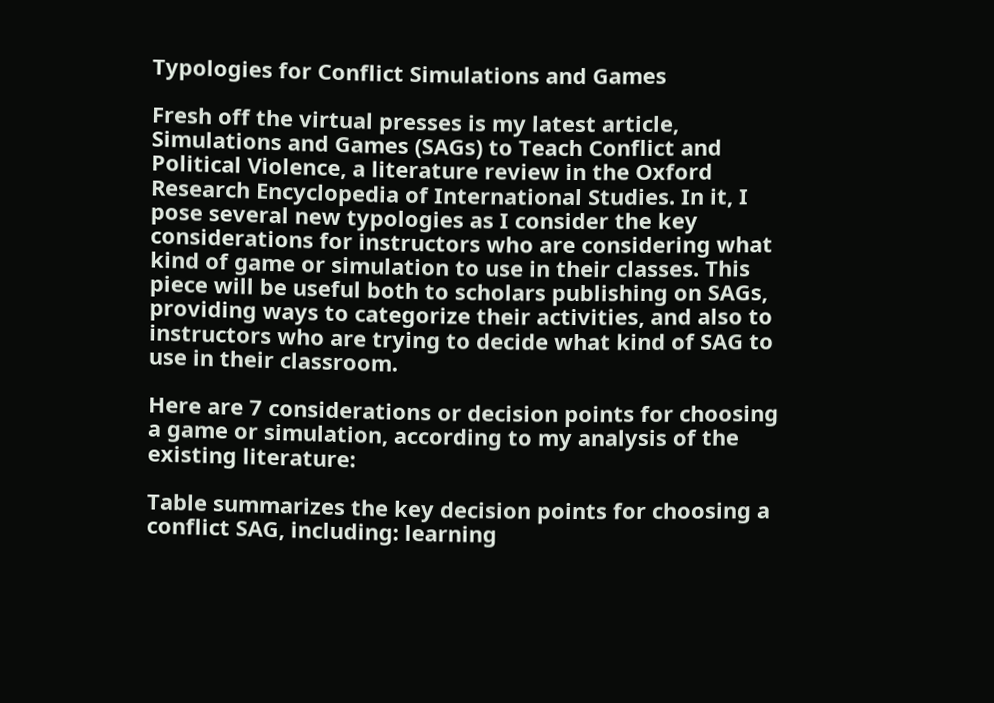Typologies for Conflict Simulations and Games

Fresh off the virtual presses is my latest article, Simulations and Games (SAGs) to Teach Conflict and Political Violence, a literature review in the Oxford Research Encyclopedia of International Studies. In it, I pose several new typologies as I consider the key considerations for instructors who are considering what kind of game or simulation to use in their classes. This piece will be useful both to scholars publishing on SAGs, providing ways to categorize their activities, and also to instructors who are trying to decide what kind of SAG to use in their classroom.

Here are 7 considerations or decision points for choosing a game or simulation, according to my analysis of the existing literature:

Table summarizes the key decision points for choosing a conflict SAG, including: learning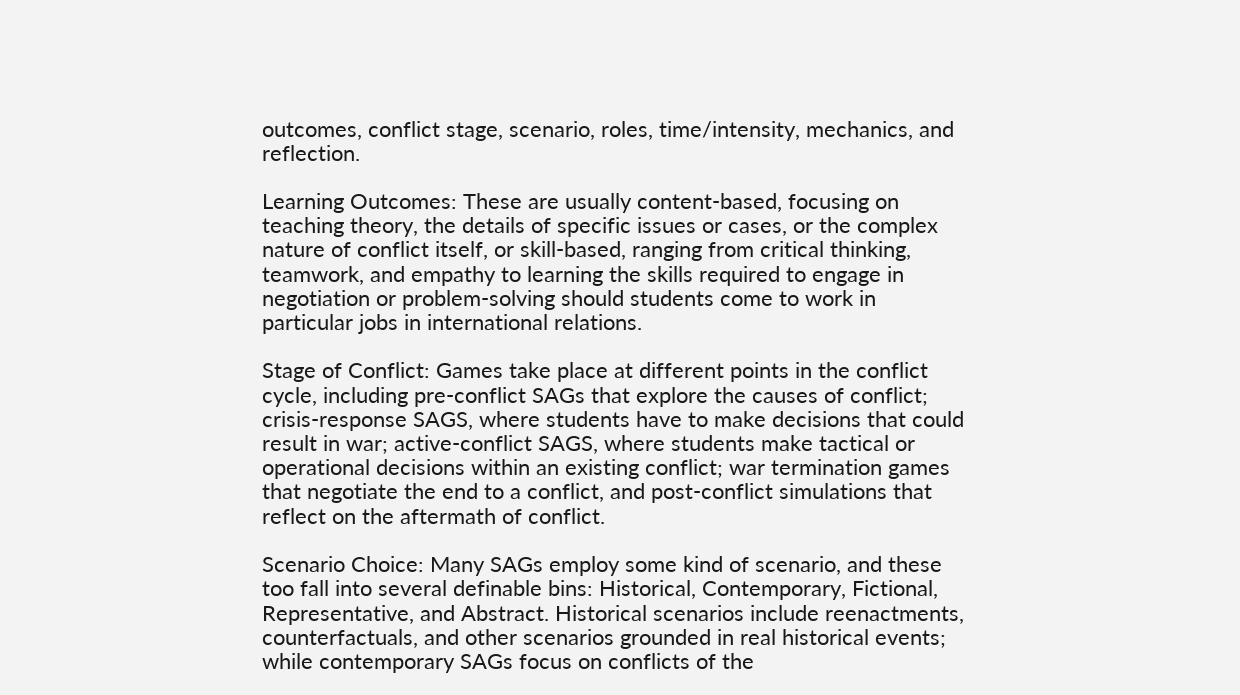outcomes, conflict stage, scenario, roles, time/intensity, mechanics, and reflection.

Learning Outcomes: These are usually content-based, focusing on teaching theory, the details of specific issues or cases, or the complex nature of conflict itself, or skill-based, ranging from critical thinking, teamwork, and empathy to learning the skills required to engage in negotiation or problem-solving should students come to work in particular jobs in international relations.

Stage of Conflict: Games take place at different points in the conflict cycle, including pre-conflict SAGs that explore the causes of conflict; crisis-response SAGS, where students have to make decisions that could result in war; active-conflict SAGS, where students make tactical or operational decisions within an existing conflict; war termination games that negotiate the end to a conflict, and post-conflict simulations that reflect on the aftermath of conflict.

Scenario Choice: Many SAGs employ some kind of scenario, and these too fall into several definable bins: Historical, Contemporary, Fictional, Representative, and Abstract. Historical scenarios include reenactments, counterfactuals, and other scenarios grounded in real historical events; while contemporary SAGs focus on conflicts of the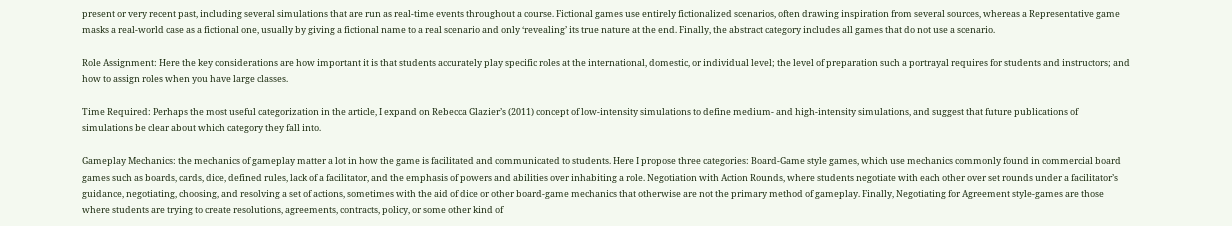present or very recent past, including several simulations that are run as real-time events throughout a course. Fictional games use entirely fictionalized scenarios, often drawing inspiration from several sources, whereas a Representative game masks a real-world case as a fictional one, usually by giving a fictional name to a real scenario and only ‘revealing’ its true nature at the end. Finally, the abstract category includes all games that do not use a scenario.

Role Assignment: Here the key considerations are how important it is that students accurately play specific roles at the international, domestic, or individual level; the level of preparation such a portrayal requires for students and instructors; and how to assign roles when you have large classes.

Time Required: Perhaps the most useful categorization in the article, I expand on Rebecca Glazier’s (2011) concept of low-intensity simulations to define medium- and high-intensity simulations, and suggest that future publications of simulations be clear about which category they fall into.

Gameplay Mechanics: the mechanics of gameplay matter a lot in how the game is facilitated and communicated to students. Here I propose three categories: Board-Game style games, which use mechanics commonly found in commercial board games such as boards, cards, dice, defined rules, lack of a facilitator, and the emphasis of powers and abilities over inhabiting a role. Negotiation with Action Rounds, where students negotiate with each other over set rounds under a facilitator’s guidance, negotiating, choosing, and resolving a set of actions, sometimes with the aid of dice or other board-game mechanics that otherwise are not the primary method of gameplay. Finally, Negotiating for Agreement style-games are those where students are trying to create resolutions, agreements, contracts, policy, or some other kind of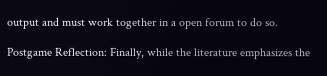output and must work together in a open forum to do so.

Postgame Reflection: Finally, while the literature emphasizes the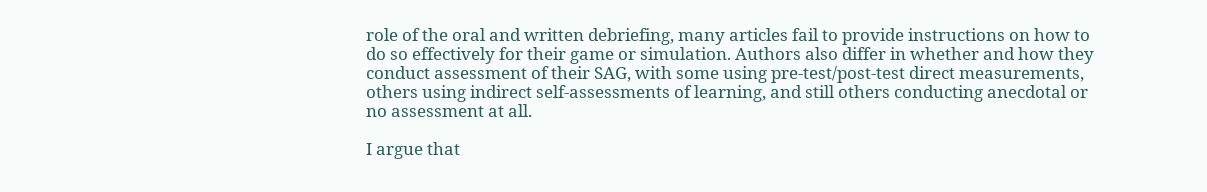role of the oral and written debriefing, many articles fail to provide instructions on how to do so effectively for their game or simulation. Authors also differ in whether and how they conduct assessment of their SAG, with some using pre-test/post-test direct measurements, others using indirect self-assessments of learning, and still others conducting anecdotal or no assessment at all.

I argue that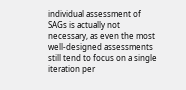individual assessment of SAGs is actually not necessary, as even the most well-designed assessments still tend to focus on a single iteration per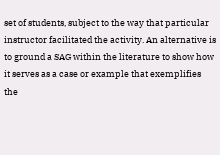set of students, subject to the way that particular instructor facilitated the activity. An alternative is to ground a SAG within the literature to show how it serves as a case or example that exemplifies the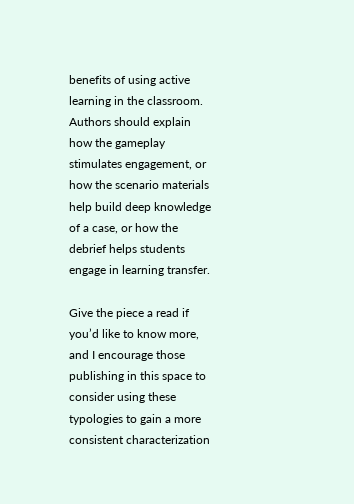benefits of using active learning in the classroom. Authors should explain how the gameplay stimulates engagement, or how the scenario materials help build deep knowledge of a case, or how the debrief helps students engage in learning transfer.

Give the piece a read if you’d like to know more, and I encourage those publishing in this space to consider using these typologies to gain a more consistent characterization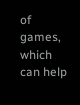of games, which can help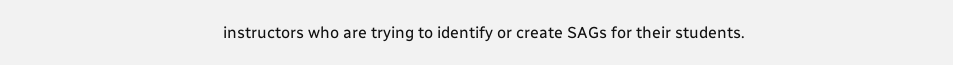instructors who are trying to identify or create SAGs for their students.